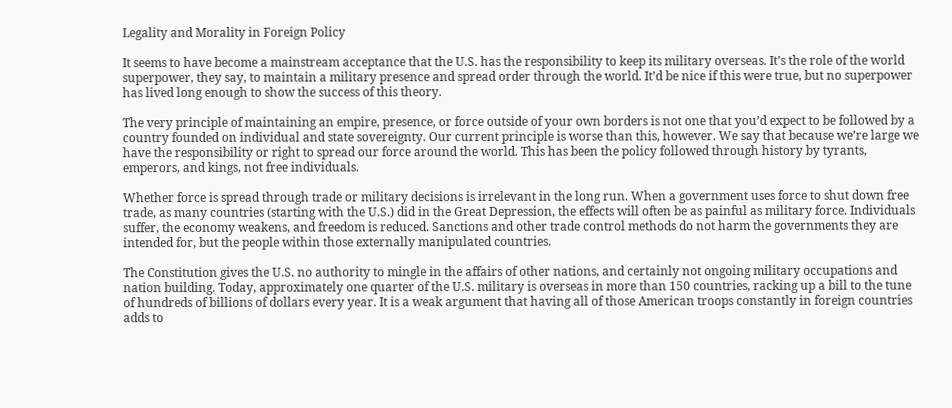Legality and Morality in Foreign Policy

It seems to have become a mainstream acceptance that the U.S. has the responsibility to keep its military overseas. It’s the role of the world superpower, they say, to maintain a military presence and spread order through the world. It’d be nice if this were true, but no superpower has lived long enough to show the success of this theory.

The very principle of maintaining an empire, presence, or force outside of your own borders is not one that you’d expect to be followed by a country founded on individual and state sovereignty. Our current principle is worse than this, however. We say that because we’re large we have the responsibility or right to spread our force around the world. This has been the policy followed through history by tyrants, emperors, and kings, not free individuals.

Whether force is spread through trade or military decisions is irrelevant in the long run. When a government uses force to shut down free trade, as many countries (starting with the U.S.) did in the Great Depression, the effects will often be as painful as military force. Individuals suffer, the economy weakens, and freedom is reduced. Sanctions and other trade control methods do not harm the governments they are intended for, but the people within those externally manipulated countries.

The Constitution gives the U.S. no authority to mingle in the affairs of other nations, and certainly not ongoing military occupations and nation building. Today, approximately one quarter of the U.S. military is overseas in more than 150 countries, racking up a bill to the tune of hundreds of billions of dollars every year. It is a weak argument that having all of those American troops constantly in foreign countries adds to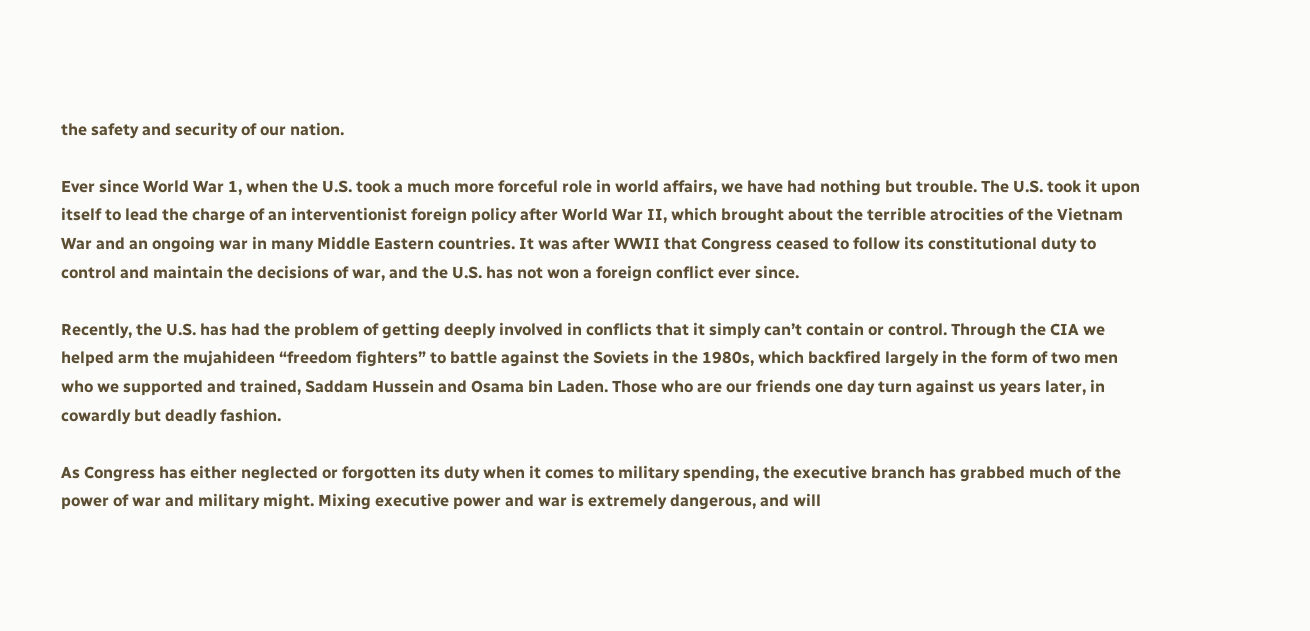the safety and security of our nation.

Ever since World War 1, when the U.S. took a much more forceful role in world affairs, we have had nothing but trouble. The U.S. took it upon itself to lead the charge of an interventionist foreign policy after World War II, which brought about the terrible atrocities of the Vietnam War and an ongoing war in many Middle Eastern countries. It was after WWII that Congress ceased to follow its constitutional duty to control and maintain the decisions of war, and the U.S. has not won a foreign conflict ever since.

Recently, the U.S. has had the problem of getting deeply involved in conflicts that it simply can’t contain or control. Through the CIA we helped arm the mujahideen “freedom fighters” to battle against the Soviets in the 1980s, which backfired largely in the form of two men who we supported and trained, Saddam Hussein and Osama bin Laden. Those who are our friends one day turn against us years later, in cowardly but deadly fashion.

As Congress has either neglected or forgotten its duty when it comes to military spending, the executive branch has grabbed much of the power of war and military might. Mixing executive power and war is extremely dangerous, and will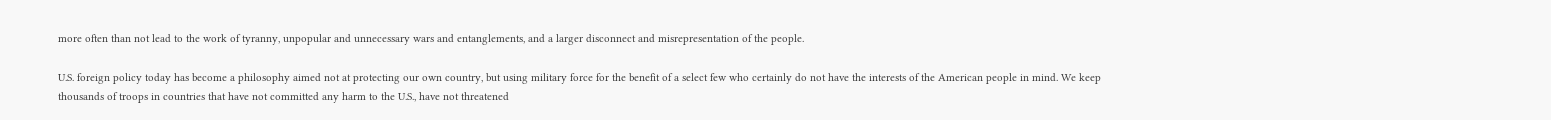more often than not lead to the work of tyranny, unpopular and unnecessary wars and entanglements, and a larger disconnect and misrepresentation of the people.

U.S. foreign policy today has become a philosophy aimed not at protecting our own country, but using military force for the benefit of a select few who certainly do not have the interests of the American people in mind. We keep thousands of troops in countries that have not committed any harm to the U.S., have not threatened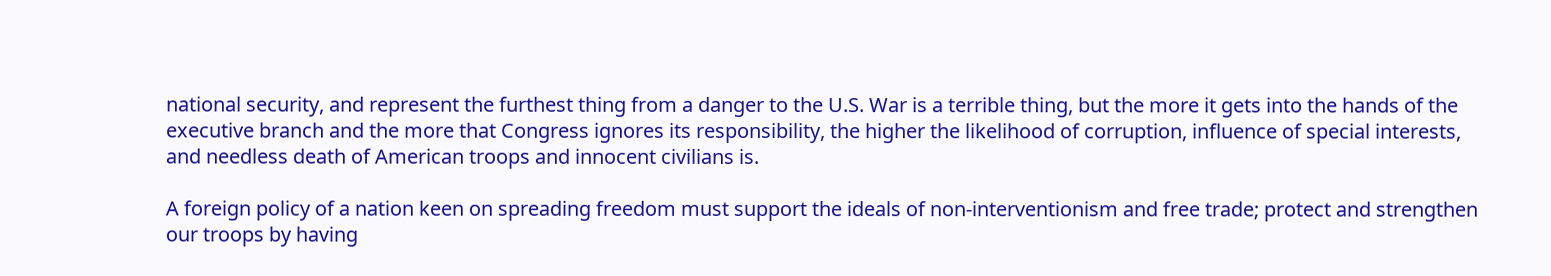national security, and represent the furthest thing from a danger to the U.S. War is a terrible thing, but the more it gets into the hands of the executive branch and the more that Congress ignores its responsibility, the higher the likelihood of corruption, influence of special interests, and needless death of American troops and innocent civilians is.

A foreign policy of a nation keen on spreading freedom must support the ideals of non-interventionism and free trade; protect and strengthen our troops by having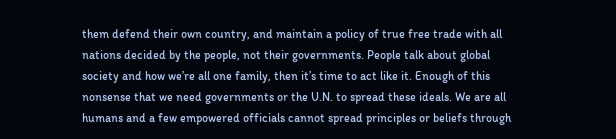them defend their own country, and maintain a policy of true free trade with all nations decided by the people, not their governments. People talk about global society and how we’re all one family, then it’s time to act like it. Enough of this nonsense that we need governments or the U.N. to spread these ideals. We are all humans and a few empowered officials cannot spread principles or beliefs through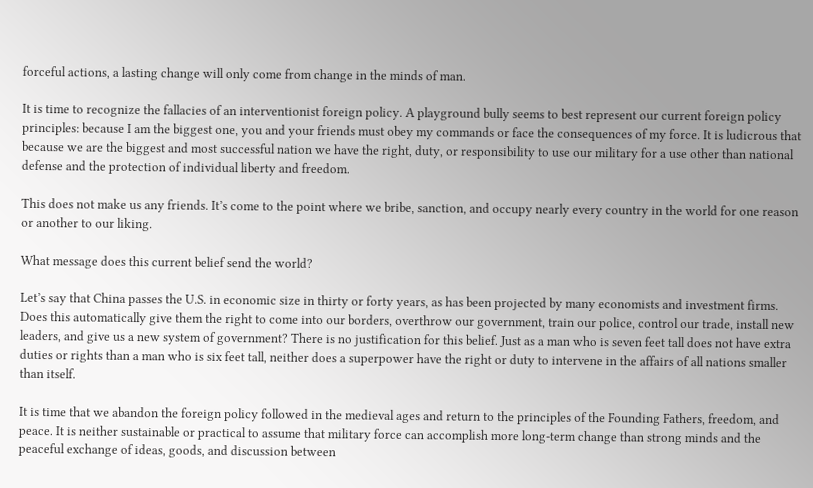forceful actions, a lasting change will only come from change in the minds of man.

It is time to recognize the fallacies of an interventionist foreign policy. A playground bully seems to best represent our current foreign policy principles: because I am the biggest one, you and your friends must obey my commands or face the consequences of my force. It is ludicrous that because we are the biggest and most successful nation we have the right, duty, or responsibility to use our military for a use other than national defense and the protection of individual liberty and freedom.

This does not make us any friends. It’s come to the point where we bribe, sanction, and occupy nearly every country in the world for one reason or another to our liking.

What message does this current belief send the world?

Let’s say that China passes the U.S. in economic size in thirty or forty years, as has been projected by many economists and investment firms. Does this automatically give them the right to come into our borders, overthrow our government, train our police, control our trade, install new leaders, and give us a new system of government? There is no justification for this belief. Just as a man who is seven feet tall does not have extra duties or rights than a man who is six feet tall, neither does a superpower have the right or duty to intervene in the affairs of all nations smaller than itself.

It is time that we abandon the foreign policy followed in the medieval ages and return to the principles of the Founding Fathers, freedom, and peace. It is neither sustainable or practical to assume that military force can accomplish more long-term change than strong minds and the peaceful exchange of ideas, goods, and discussion between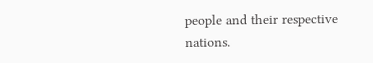people and their respective nations.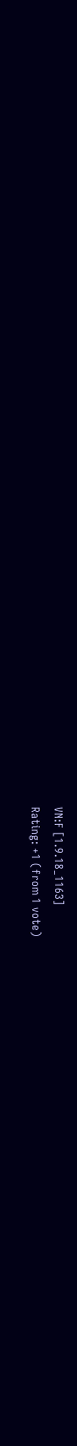VN:F [1.9.18_1163]
Rating: +1 (from 1 vote)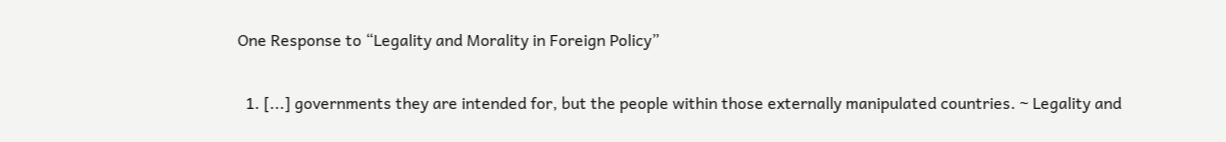One Response to “Legality and Morality in Foreign Policy”

  1. [...] governments they are intended for, but the people within those externally manipulated countries. ~ Legality and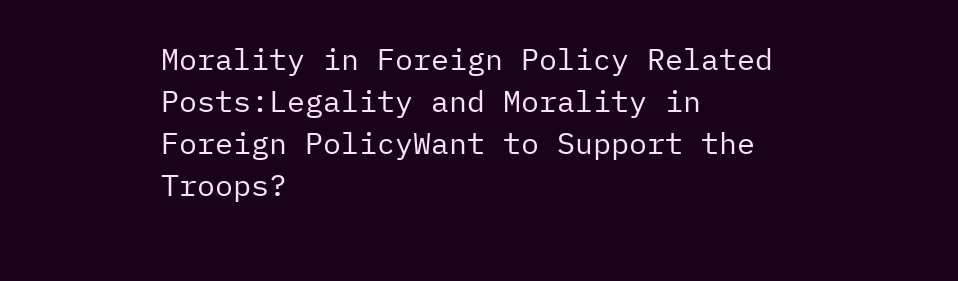Morality in Foreign Policy Related Posts:Legality and Morality in Foreign PolicyWant to Support the Troops?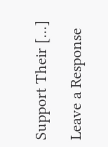Support Their [...]

Leave a Response